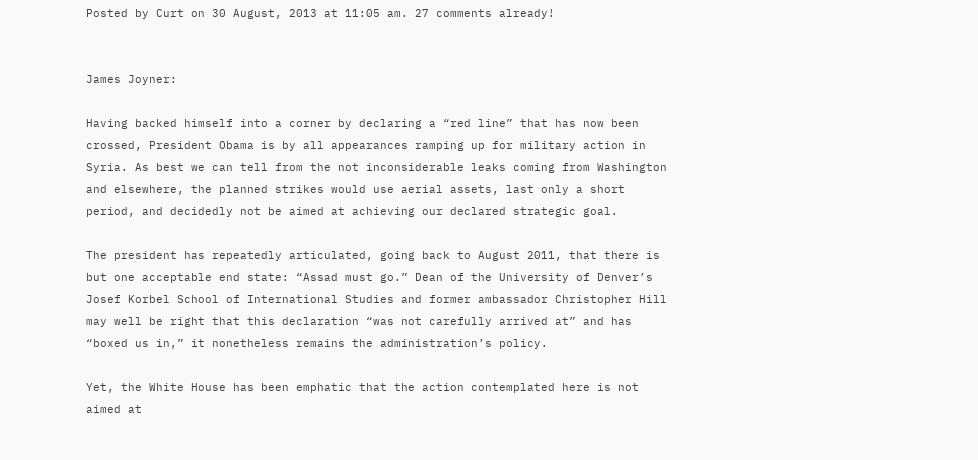Posted by Curt on 30 August, 2013 at 11:05 am. 27 comments already!


James Joyner:

Having backed himself into a corner by declaring a “red line” that has now been crossed, President Obama is by all appearances ramping up for military action in Syria. As best we can tell from the not inconsiderable leaks coming from Washington and elsewhere, the planned strikes would use aerial assets, last only a short period, and decidedly not be aimed at achieving our declared strategic goal.

The president has repeatedly articulated, going back to August 2011, that there is but one acceptable end state: “Assad must go.” Dean of the University of Denver’s Josef Korbel School of International Studies and former ambassador Christopher Hill may well be right that this declaration “was not carefully arrived at” and has “boxed us in,” it nonetheless remains the administration’s policy.

Yet, the White House has been emphatic that the action contemplated here is not aimed at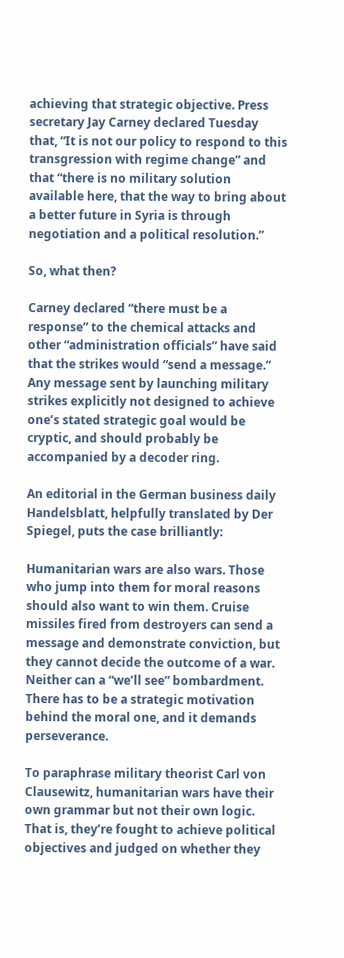achieving that strategic objective. Press secretary Jay Carney declared Tuesday that, “It is not our policy to respond to this transgression with regime change” and that “there is no military solution available here, that the way to bring about a better future in Syria is through negotiation and a political resolution.”

So, what then?

Carney declared “there must be a response” to the chemical attacks and other “administration officials” have said that the strikes would “send a message.” Any message sent by launching military strikes explicitly not designed to achieve one’s stated strategic goal would be cryptic, and should probably be accompanied by a decoder ring.

An editorial in the German business daily Handelsblatt, helpfully translated by Der Spiegel, puts the case brilliantly:

Humanitarian wars are also wars. Those who jump into them for moral reasons should also want to win them. Cruise missiles fired from destroyers can send a message and demonstrate conviction, but they cannot decide the outcome of a war. Neither can a “we’ll see” bombardment. There has to be a strategic motivation behind the moral one, and it demands perseverance.

To paraphrase military theorist Carl von Clausewitz, humanitarian wars have their own grammar but not their own logic. That is, they’re fought to achieve political objectives and judged on whether they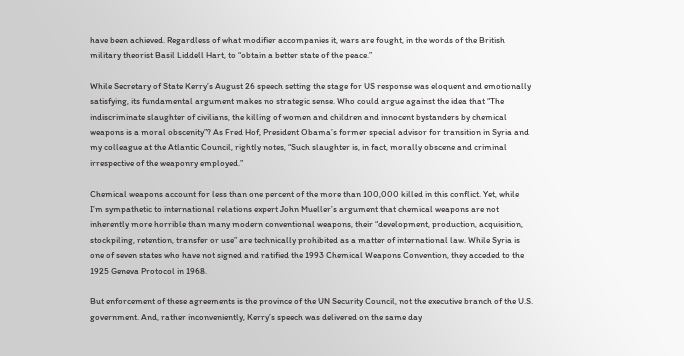have been achieved. Regardless of what modifier accompanies it, wars are fought, in the words of the British military theorist Basil Liddell Hart, to “obtain a better state of the peace.”

While Secretary of State Kerry’s August 26 speech setting the stage for US response was eloquent and emotionally satisfying, its fundamental argument makes no strategic sense. Who could argue against the idea that “The indiscriminate slaughter of civilians, the killing of women and children and innocent bystanders by chemical weapons is a moral obscenity”? As Fred Hof, President Obama’s former special advisor for transition in Syria and my colleague at the Atlantic Council, rightly notes, “Such slaughter is, in fact, morally obscene and criminal irrespective of the weaponry employed.”

Chemical weapons account for less than one percent of the more than 100,000 killed in this conflict. Yet, while I’m sympathetic to international relations expert John Mueller’s argument that chemical weapons are not inherently more horrible than many modern conventional weapons, their “development, production, acquisition, stockpiling, retention, transfer or use” are technically prohibited as a matter of international law. While Syria is one of seven states who have not signed and ratified the 1993 Chemical Weapons Convention, they acceded to the 1925 Geneva Protocol in 1968.

But enforcement of these agreements is the province of the UN Security Council, not the executive branch of the U.S. government. And, rather inconveniently, Kerry’s speech was delivered on the same day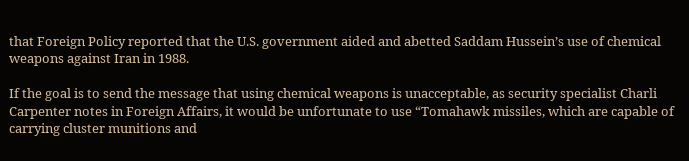that Foreign Policy reported that the U.S. government aided and abetted Saddam Hussein’s use of chemical weapons against Iran in 1988.

If the goal is to send the message that using chemical weapons is unacceptable, as security specialist Charli Carpenter notes in Foreign Affairs, it would be unfortunate to use “Tomahawk missiles, which are capable of carrying cluster munitions and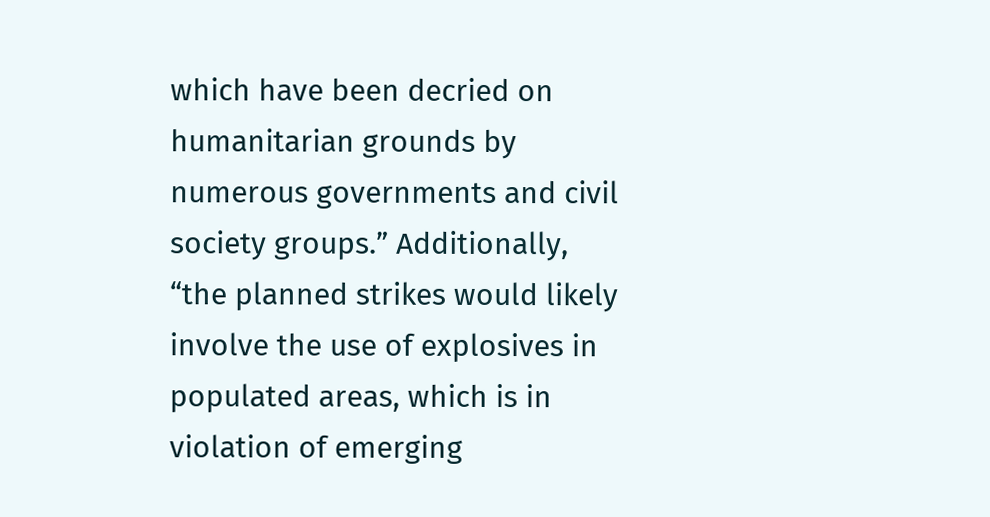which have been decried on humanitarian grounds by numerous governments and civil society groups.” Additionally, “the planned strikes would likely involve the use of explosives in populated areas, which is in violation of emerging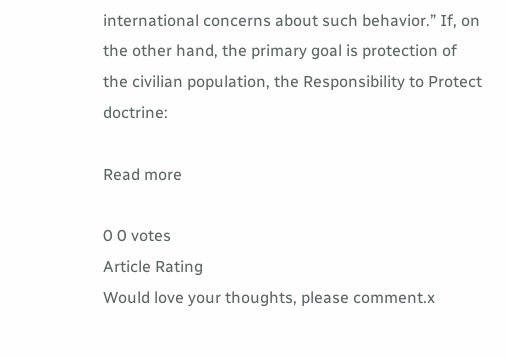international concerns about such behavior.” If, on the other hand, the primary goal is protection of the civilian population, the Responsibility to Protect doctrine:

Read more

0 0 votes
Article Rating
Would love your thoughts, please comment.x